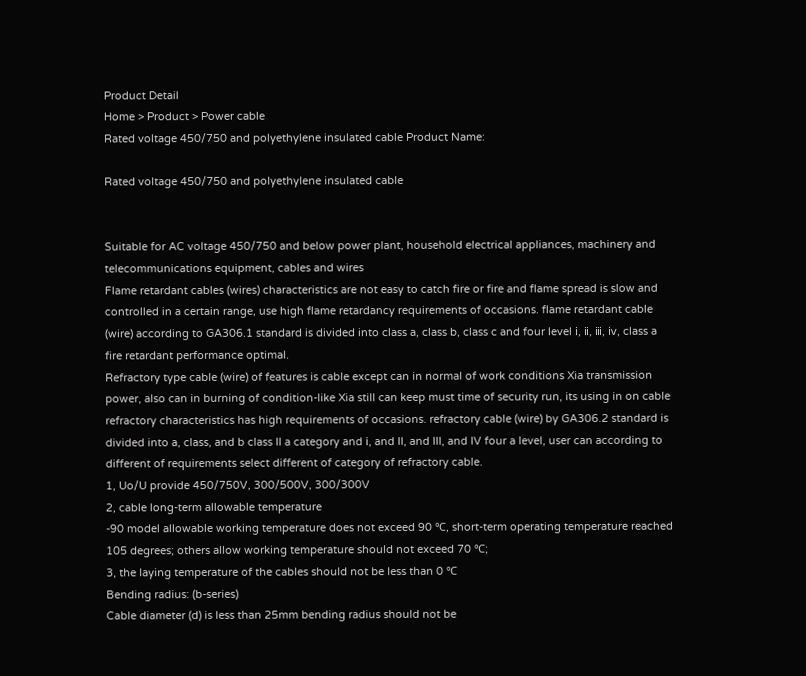Product Detail
Home > Product > Power cable
Rated voltage 450/750 and polyethylene insulated cable Product Name:

Rated voltage 450/750 and polyethylene insulated cable


Suitable for AC voltage 450/750 and below power plant, household electrical appliances, machinery and telecommunications equipment, cables and wires
Flame retardant cables (wires) characteristics are not easy to catch fire or fire and flame spread is slow and controlled in a certain range, use high flame retardancy requirements of occasions. flame retardant cable (wire) according to GA306.1 standard is divided into class a, class b, class c and four level ⅰ, ⅱ, ⅲ, ⅳ, class a fire retardant performance optimal.
Refractory type cable (wire) of features is cable except can in normal of work conditions Xia transmission power, also can in burning of condition-like Xia still can keep must time of security run, its using in on cable refractory characteristics has high requirements of occasions. refractory cable (wire) by GA306.2 standard is divided into a, class, and b class II a category and ⅰ, and II, and III, and IV four a level, user can according to different of requirements select different of category of refractory cable.
1, Uo/U provide 450/750V, 300/500V, 300/300V
2, cable long-term allowable temperature
-90 model allowable working temperature does not exceed 90 ℃, short-term operating temperature reached 105 degrees; others allow working temperature should not exceed 70 ℃;
3, the laying temperature of the cables should not be less than 0 ℃
Bending radius: (b-series)
Cable diameter (d) is less than 25mm bending radius should not be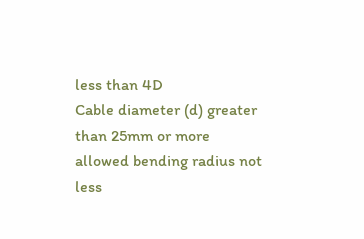less than 4D
Cable diameter (d) greater than 25mm or more allowed bending radius not less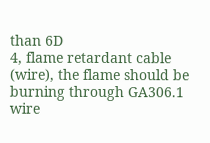than 6D
4, flame retardant cable (wire), the flame should be burning through GA306.1 wire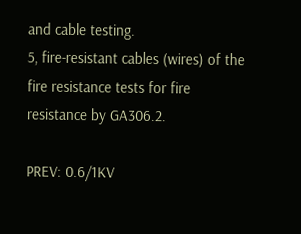and cable testing.
5, fire-resistant cables (wires) of the fire resistance tests for fire resistance by GA306.2.

PREV: 0.6/1KV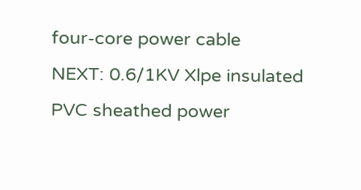four-core power cable
NEXT: 0.6/1KV Xlpe insulated PVC sheathed power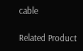cable

Related Product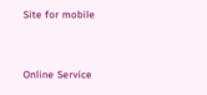Site for mobile


Online Service